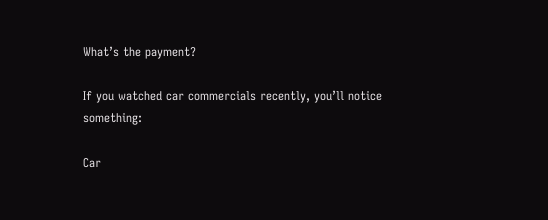What’s the payment?

If you watched car commercials recently, you’ll notice something:

Car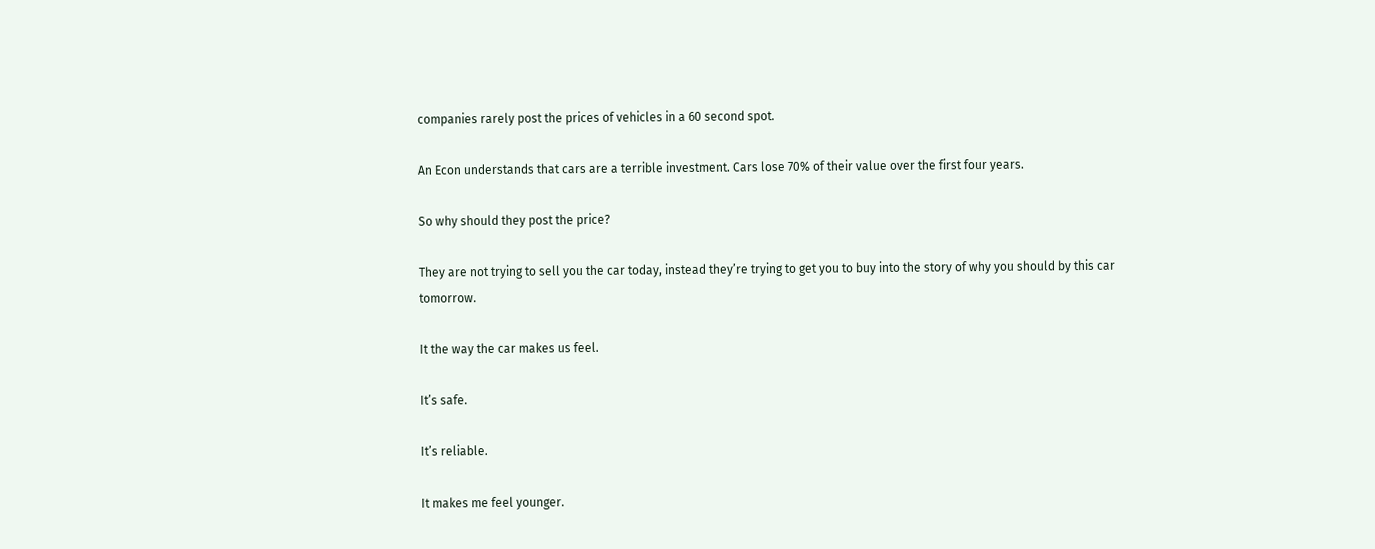companies rarely post the prices of vehicles in a 60 second spot.

An Econ understands that cars are a terrible investment. Cars lose 70% of their value over the first four years.

So why should they post the price?

They are not trying to sell you the car today, instead they’re trying to get you to buy into the story of why you should by this car tomorrow.

It the way the car makes us feel.

It’s safe.

It’s reliable.

It makes me feel younger.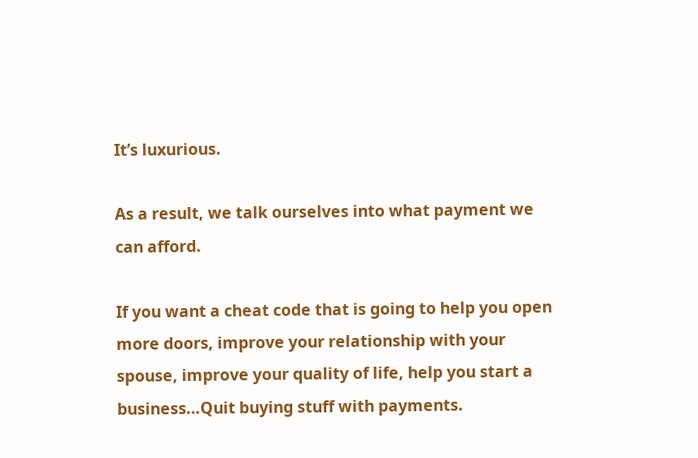It’s luxurious.

As a result, we talk ourselves into what payment we can afford.

If you want a cheat code that is going to help you open more doors, improve your relationship with your spouse, improve your quality of life, help you start a business…Quit buying stuff with payments.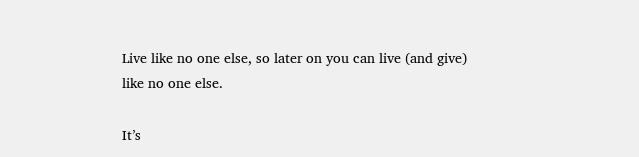Live like no one else, so later on you can live (and give) like no one else.

It’s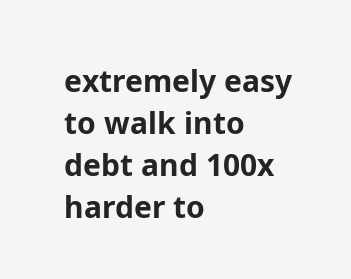extremely easy to walk into debt and 100x harder to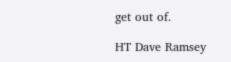get out of.

HT Dave Ramsey